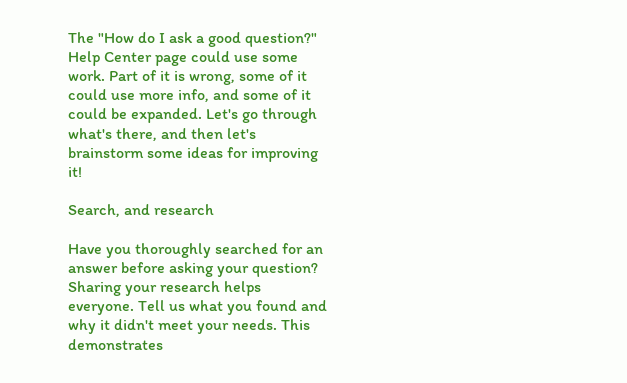The "How do I ask a good question?" Help Center page could use some work. Part of it is wrong, some of it could use more info, and some of it could be expanded. Let's go through what's there, and then let's brainstorm some ideas for improving it!

Search, and research

Have you thoroughly searched for an answer before asking your question? Sharing your research helps everyone. Tell us what you found and why it didn't meet your needs. This demonstrates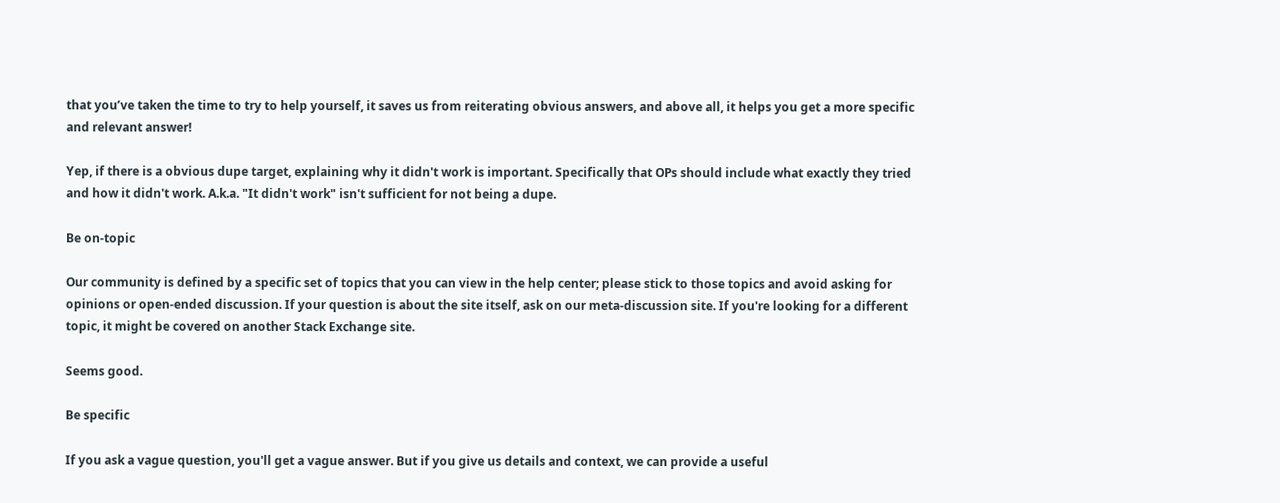that you’ve taken the time to try to help yourself, it saves us from reiterating obvious answers, and above all, it helps you get a more specific and relevant answer!

Yep, if there is a obvious dupe target, explaining why it didn't work is important. Specifically that OPs should include what exactly they tried and how it didn't work. A.k.a. "It didn't work" isn't sufficient for not being a dupe.

Be on-topic

Our community is defined by a specific set of topics that you can view in the help center; please stick to those topics and avoid asking for opinions or open-ended discussion. If your question is about the site itself, ask on our meta-discussion site. If you're looking for a different topic, it might be covered on another Stack Exchange site.

Seems good.

Be specific

If you ask a vague question, you'll get a vague answer. But if you give us details and context, we can provide a useful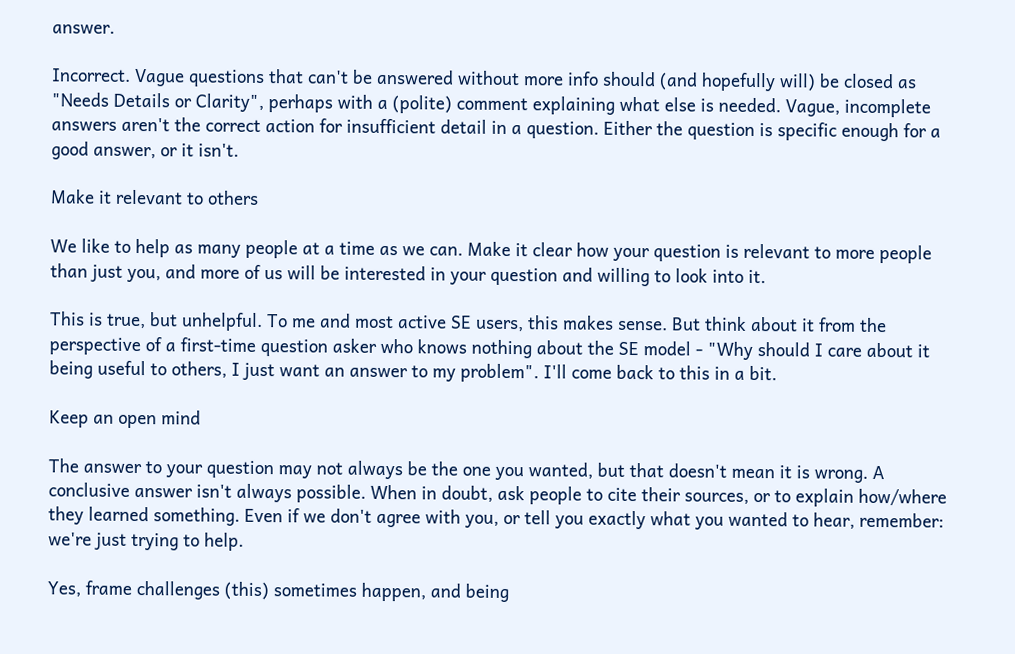answer.

Incorrect. Vague questions that can't be answered without more info should (and hopefully will) be closed as "Needs Details or Clarity", perhaps with a (polite) comment explaining what else is needed. Vague, incomplete answers aren't the correct action for insufficient detail in a question. Either the question is specific enough for a good answer, or it isn't.

Make it relevant to others

We like to help as many people at a time as we can. Make it clear how your question is relevant to more people than just you, and more of us will be interested in your question and willing to look into it.

This is true, but unhelpful. To me and most active SE users, this makes sense. But think about it from the perspective of a first-time question asker who knows nothing about the SE model - "Why should I care about it being useful to others, I just want an answer to my problem". I'll come back to this in a bit.

Keep an open mind

The answer to your question may not always be the one you wanted, but that doesn't mean it is wrong. A conclusive answer isn't always possible. When in doubt, ask people to cite their sources, or to explain how/where they learned something. Even if we don't agree with you, or tell you exactly what you wanted to hear, remember: we're just trying to help.

Yes, frame challenges (this) sometimes happen, and being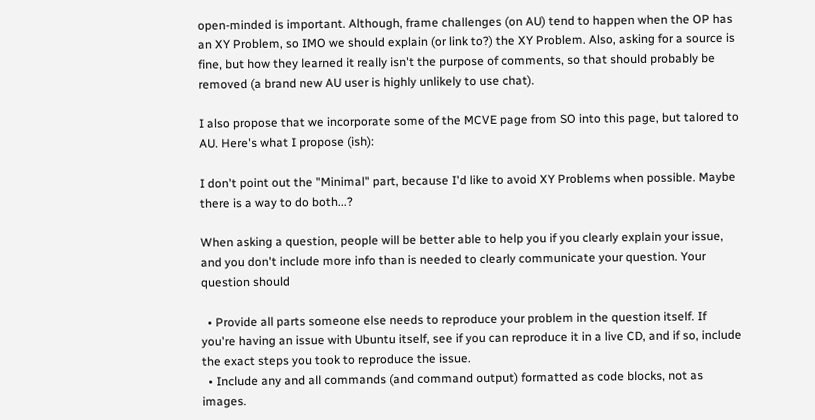open-minded is important. Although, frame challenges (on AU) tend to happen when the OP has an XY Problem, so IMO we should explain (or link to?) the XY Problem. Also, asking for a source is fine, but how they learned it really isn't the purpose of comments, so that should probably be removed (a brand new AU user is highly unlikely to use chat).

I also propose that we incorporate some of the MCVE page from SO into this page, but talored to AU. Here's what I propose (ish):

I don't point out the "Minimal" part, because I'd like to avoid XY Problems when possible. Maybe there is a way to do both...?

When asking a question, people will be better able to help you if you clearly explain your issue, and you don't include more info than is needed to clearly communicate your question. Your question should

  • Provide all parts someone else needs to reproduce your problem in the question itself. If you're having an issue with Ubuntu itself, see if you can reproduce it in a live CD, and if so, include the exact steps you took to reproduce the issue.
  • Include any and all commands (and command output) formatted as code blocks, not as images.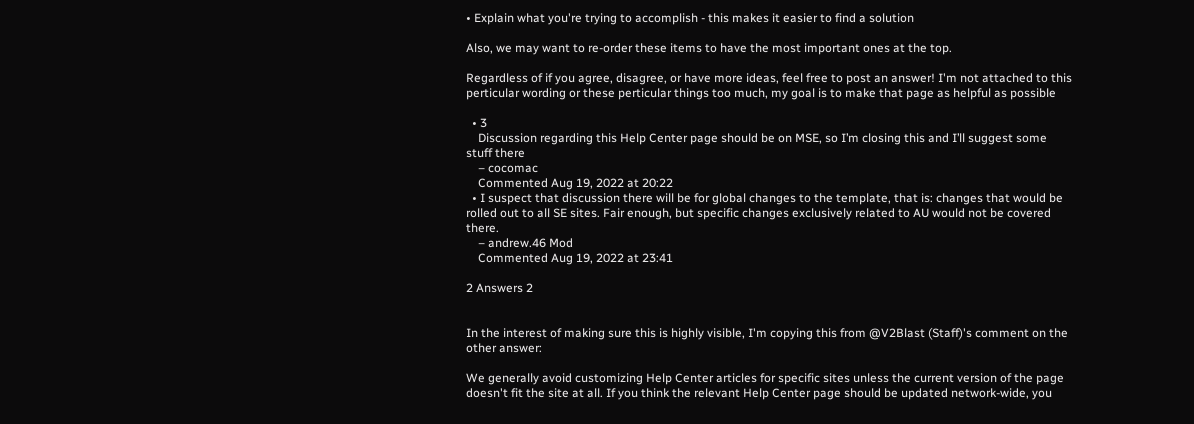• Explain what you're trying to accomplish - this makes it easier to find a solution

Also, we may want to re-order these items to have the most important ones at the top.

Regardless of if you agree, disagree, or have more ideas, feel free to post an answer! I'm not attached to this perticular wording or these perticular things too much, my goal is to make that page as helpful as possible

  • 3
    Discussion regarding this Help Center page should be on MSE, so I’m closing this and I’ll suggest some stuff there
    – cocomac
    Commented Aug 19, 2022 at 20:22
  • I suspect that discussion there will be for global changes to the template, that is: changes that would be rolled out to all SE sites. Fair enough, but specific changes exclusively related to AU would not be covered there.
    – andrew.46 Mod
    Commented Aug 19, 2022 at 23:41

2 Answers 2


In the interest of making sure this is highly visible, I'm copying this from @V2Blast (Staff)'s comment on the other answer:

We generally avoid customizing Help Center articles for specific sites unless the current version of the page doesn't fit the site at all. If you think the relevant Help Center page should be updated network-wide, you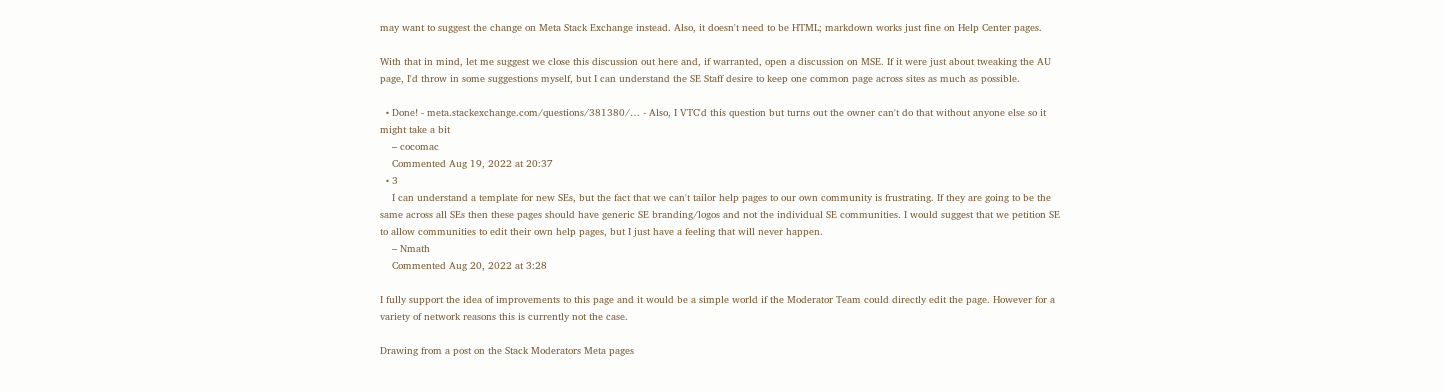may want to suggest the change on Meta Stack Exchange instead. Also, it doesn't need to be HTML; markdown works just fine on Help Center pages.

With that in mind, let me suggest we close this discussion out here and, if warranted, open a discussion on MSE. If it were just about tweaking the AU page, I'd throw in some suggestions myself, but I can understand the SE Staff desire to keep one common page across sites as much as possible.

  • Done! - meta.stackexchange.com/questions/381380/… - Also, I VTC'd this question but turns out the owner can't do that without anyone else so it might take a bit
    – cocomac
    Commented Aug 19, 2022 at 20:37
  • 3
    I can understand a template for new SEs, but the fact that we can't tailor help pages to our own community is frustrating. If they are going to be the same across all SEs then these pages should have generic SE branding/logos and not the individual SE communities. I would suggest that we petition SE to allow communities to edit their own help pages, but I just have a feeling that will never happen.
    – Nmath
    Commented Aug 20, 2022 at 3:28

I fully support the idea of improvements to this page and it would be a simple world if the Moderator Team could directly edit the page. However for a variety of network reasons this is currently not the case.

Drawing from a post on the Stack Moderators Meta pages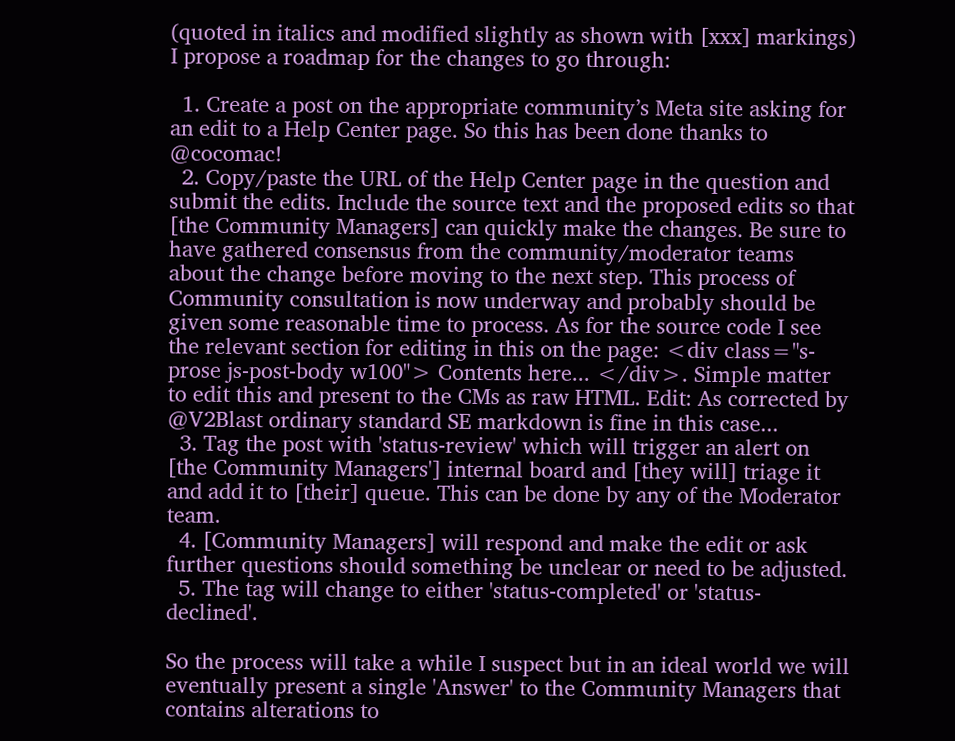(quoted in italics and modified slightly as shown with [xxx] markings) I propose a roadmap for the changes to go through:

  1. Create a post on the appropriate community’s Meta site asking for an edit to a Help Center page. So this has been done thanks to @cocomac!
  2. Copy/paste the URL of the Help Center page in the question and submit the edits. Include the source text and the proposed edits so that [the Community Managers] can quickly make the changes. Be sure to have gathered consensus from the community/moderator teams about the change before moving to the next step. This process of Community consultation is now underway and probably should be given some reasonable time to process. As for the source code I see the relevant section for editing in this on the page: <div class="s-prose js-post-body w100"> Contents here... </div>. Simple matter to edit this and present to the CMs as raw HTML. Edit: As corrected by @V2Blast ordinary standard SE markdown is fine in this case...
  3. Tag the post with 'status-review' which will trigger an alert on [the Community Managers'] internal board and [they will] triage it and add it to [their] queue. This can be done by any of the Moderator team.
  4. [Community Managers] will respond and make the edit or ask further questions should something be unclear or need to be adjusted.
  5. The tag will change to either 'status-completed' or 'status-declined'.

So the process will take a while I suspect but in an ideal world we will eventually present a single 'Answer' to the Community Managers that contains alterations to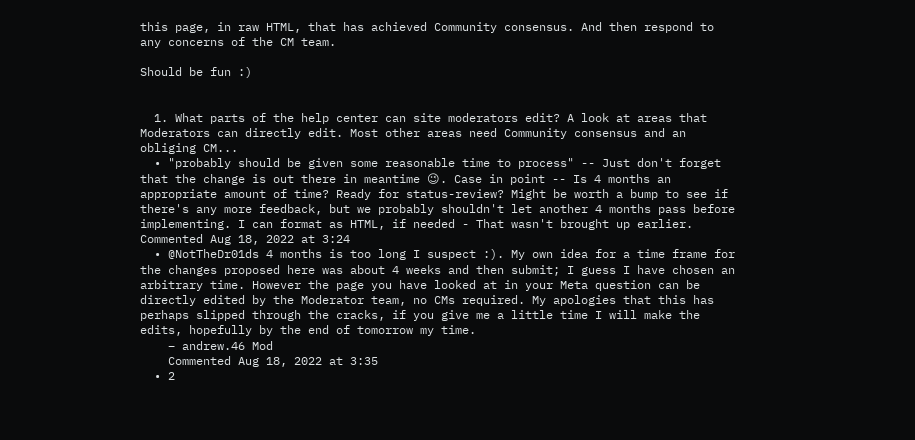this page, in raw HTML, that has achieved Community consensus. And then respond to any concerns of the CM team.

Should be fun :)


  1. What parts of the help center can site moderators edit? A look at areas that Moderators can directly edit. Most other areas need Community consensus and an obliging CM...
  • "probably should be given some reasonable time to process" -- Just don't forget that the change is out there in meantime 😉. Case in point -- Is 4 months an appropriate amount of time? Ready for status-review? Might be worth a bump to see if there's any more feedback, but we probably shouldn't let another 4 months pass before implementing. I can format as HTML, if needed - That wasn't brought up earlier. Commented Aug 18, 2022 at 3:24
  • @NotTheDr01ds 4 months is too long I suspect :). My own idea for a time frame for the changes proposed here was about 4 weeks and then submit; I guess I have chosen an arbitrary time. However the page you have looked at in your Meta question can be directly edited by the Moderator team, no CMs required. My apologies that this has perhaps slipped through the cracks, if you give me a little time I will make the edits, hopefully by the end of tomorrow my time.
    – andrew.46 Mod
    Commented Aug 18, 2022 at 3:35
  • 2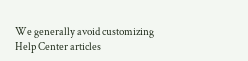We generally avoid customizing Help Center articles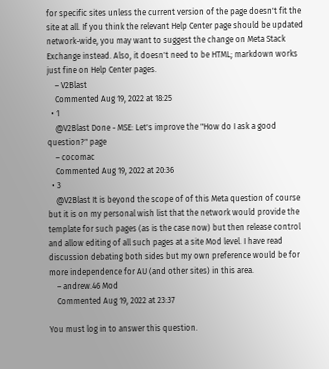for specific sites unless the current version of the page doesn't fit the site at all. If you think the relevant Help Center page should be updated network-wide, you may want to suggest the change on Meta Stack Exchange instead. Also, it doesn't need to be HTML; markdown works just fine on Help Center pages.
    – V2Blast
    Commented Aug 19, 2022 at 18:25
  • 1
    @V2Blast Done - MSE: Let's improve the "How do I ask a good question?" page
    – cocomac
    Commented Aug 19, 2022 at 20:36
  • 3
    @V2Blast It is beyond the scope of of this Meta question of course but it is on my personal wish list that the network would provide the template for such pages (as is the case now) but then release control and allow editing of all such pages at a site Mod level. I have read discussion debating both sides but my own preference would be for more independence for AU (and other sites) in this area.
    – andrew.46 Mod
    Commented Aug 19, 2022 at 23:37

You must log in to answer this question.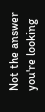Not the answer you're looking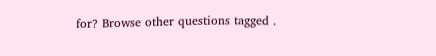for? Browse other questions tagged .